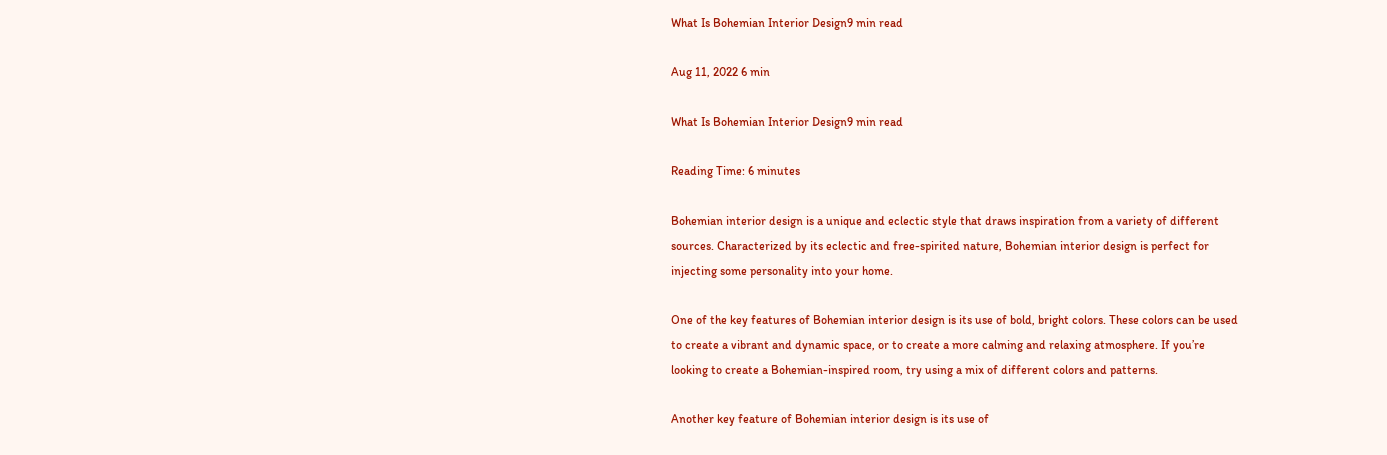What Is Bohemian Interior Design9 min read

Aug 11, 2022 6 min

What Is Bohemian Interior Design9 min read

Reading Time: 6 minutes

Bohemian interior design is a unique and eclectic style that draws inspiration from a variety of different sources. Characterized by its eclectic and free-spirited nature, Bohemian interior design is perfect for injecting some personality into your home.

One of the key features of Bohemian interior design is its use of bold, bright colors. These colors can be used to create a vibrant and dynamic space, or to create a more calming and relaxing atmosphere. If you’re looking to create a Bohemian-inspired room, try using a mix of different colors and patterns.

Another key feature of Bohemian interior design is its use of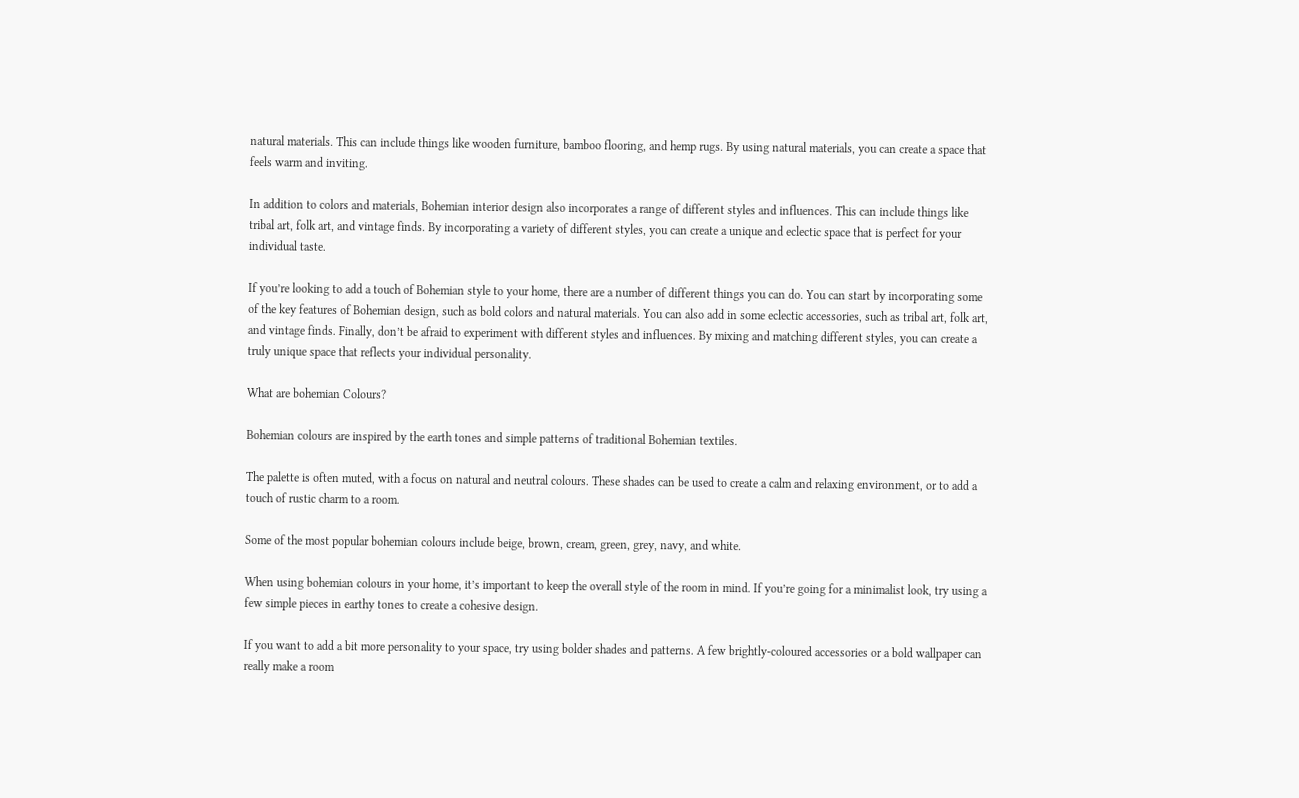natural materials. This can include things like wooden furniture, bamboo flooring, and hemp rugs. By using natural materials, you can create a space that feels warm and inviting.

In addition to colors and materials, Bohemian interior design also incorporates a range of different styles and influences. This can include things like tribal art, folk art, and vintage finds. By incorporating a variety of different styles, you can create a unique and eclectic space that is perfect for your individual taste.

If you’re looking to add a touch of Bohemian style to your home, there are a number of different things you can do. You can start by incorporating some of the key features of Bohemian design, such as bold colors and natural materials. You can also add in some eclectic accessories, such as tribal art, folk art, and vintage finds. Finally, don’t be afraid to experiment with different styles and influences. By mixing and matching different styles, you can create a truly unique space that reflects your individual personality.

What are bohemian Colours?

Bohemian colours are inspired by the earth tones and simple patterns of traditional Bohemian textiles.

The palette is often muted, with a focus on natural and neutral colours. These shades can be used to create a calm and relaxing environment, or to add a touch of rustic charm to a room.

Some of the most popular bohemian colours include beige, brown, cream, green, grey, navy, and white.

When using bohemian colours in your home, it’s important to keep the overall style of the room in mind. If you’re going for a minimalist look, try using a few simple pieces in earthy tones to create a cohesive design.

If you want to add a bit more personality to your space, try using bolder shades and patterns. A few brightly-coloured accessories or a bold wallpaper can really make a room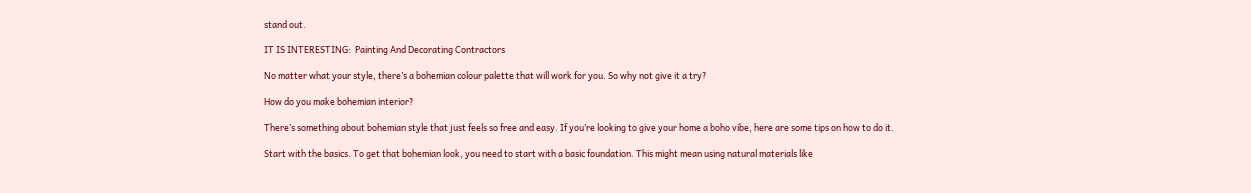stand out.

IT IS INTERESTING:  Painting And Decorating Contractors

No matter what your style, there’s a bohemian colour palette that will work for you. So why not give it a try?

How do you make bohemian interior?

There’s something about bohemian style that just feels so free and easy. If you’re looking to give your home a boho vibe, here are some tips on how to do it.

Start with the basics. To get that bohemian look, you need to start with a basic foundation. This might mean using natural materials like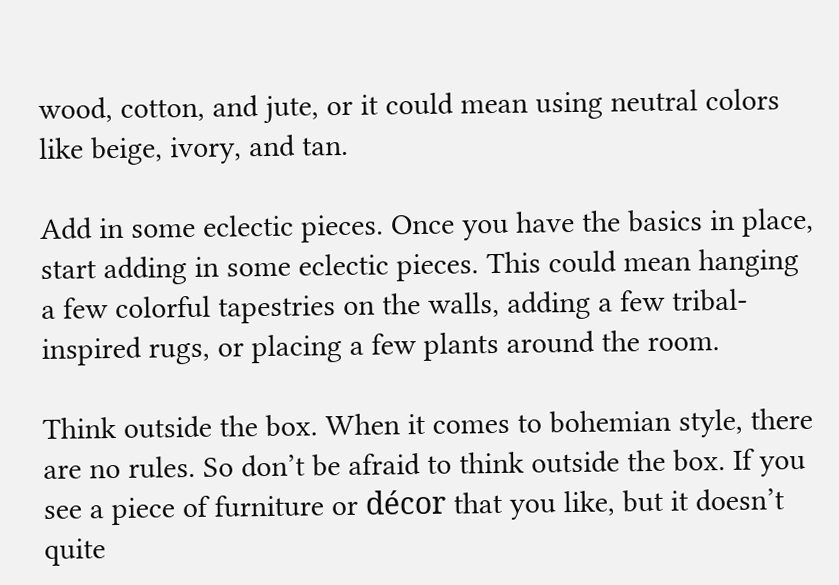wood, cotton, and jute, or it could mean using neutral colors like beige, ivory, and tan.

Add in some eclectic pieces. Once you have the basics in place, start adding in some eclectic pieces. This could mean hanging a few colorful tapestries on the walls, adding a few tribal-inspired rugs, or placing a few plants around the room.

Think outside the box. When it comes to bohemian style, there are no rules. So don’t be afraid to think outside the box. If you see a piece of furniture or décor that you like, but it doesn’t quite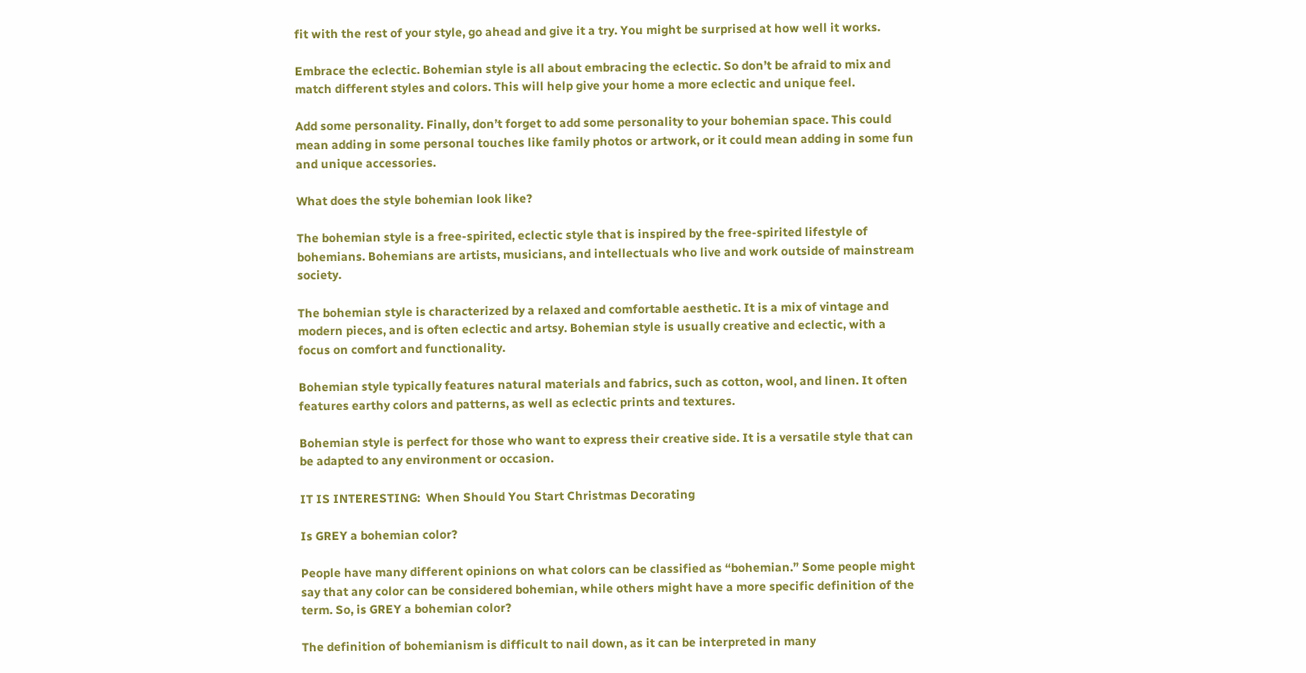fit with the rest of your style, go ahead and give it a try. You might be surprised at how well it works.

Embrace the eclectic. Bohemian style is all about embracing the eclectic. So don’t be afraid to mix and match different styles and colors. This will help give your home a more eclectic and unique feel.

Add some personality. Finally, don’t forget to add some personality to your bohemian space. This could mean adding in some personal touches like family photos or artwork, or it could mean adding in some fun and unique accessories.

What does the style bohemian look like?

The bohemian style is a free-spirited, eclectic style that is inspired by the free-spirited lifestyle of bohemians. Bohemians are artists, musicians, and intellectuals who live and work outside of mainstream society.

The bohemian style is characterized by a relaxed and comfortable aesthetic. It is a mix of vintage and modern pieces, and is often eclectic and artsy. Bohemian style is usually creative and eclectic, with a focus on comfort and functionality.

Bohemian style typically features natural materials and fabrics, such as cotton, wool, and linen. It often features earthy colors and patterns, as well as eclectic prints and textures.

Bohemian style is perfect for those who want to express their creative side. It is a versatile style that can be adapted to any environment or occasion.

IT IS INTERESTING:  When Should You Start Christmas Decorating

Is GREY a bohemian color?

People have many different opinions on what colors can be classified as “bohemian.” Some people might say that any color can be considered bohemian, while others might have a more specific definition of the term. So, is GREY a bohemian color?

The definition of bohemianism is difficult to nail down, as it can be interpreted in many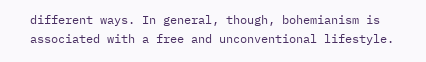different ways. In general, though, bohemianism is associated with a free and unconventional lifestyle.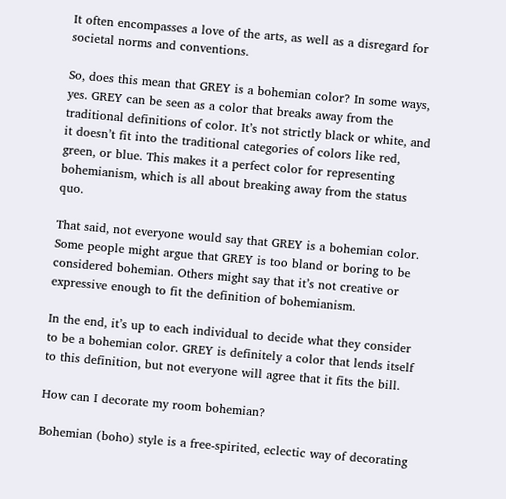It often encompasses a love of the arts, as well as a disregard for societal norms and conventions.

So, does this mean that GREY is a bohemian color? In some ways, yes. GREY can be seen as a color that breaks away from the traditional definitions of color. It’s not strictly black or white, and it doesn’t fit into the traditional categories of colors like red, green, or blue. This makes it a perfect color for representing bohemianism, which is all about breaking away from the status quo.

That said, not everyone would say that GREY is a bohemian color. Some people might argue that GREY is too bland or boring to be considered bohemian. Others might say that it’s not creative or expressive enough to fit the definition of bohemianism.

In the end, it’s up to each individual to decide what they consider to be a bohemian color. GREY is definitely a color that lends itself to this definition, but not everyone will agree that it fits the bill.

How can I decorate my room bohemian?

Bohemian (boho) style is a free-spirited, eclectic way of decorating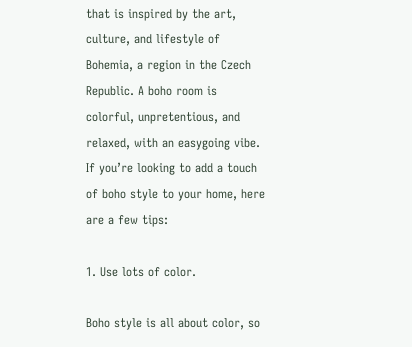that is inspired by the art, culture, and lifestyle of Bohemia, a region in the Czech Republic. A boho room is colorful, unpretentious, and relaxed, with an easygoing vibe. If you’re looking to add a touch of boho style to your home, here are a few tips:

1. Use lots of color.

Boho style is all about color, so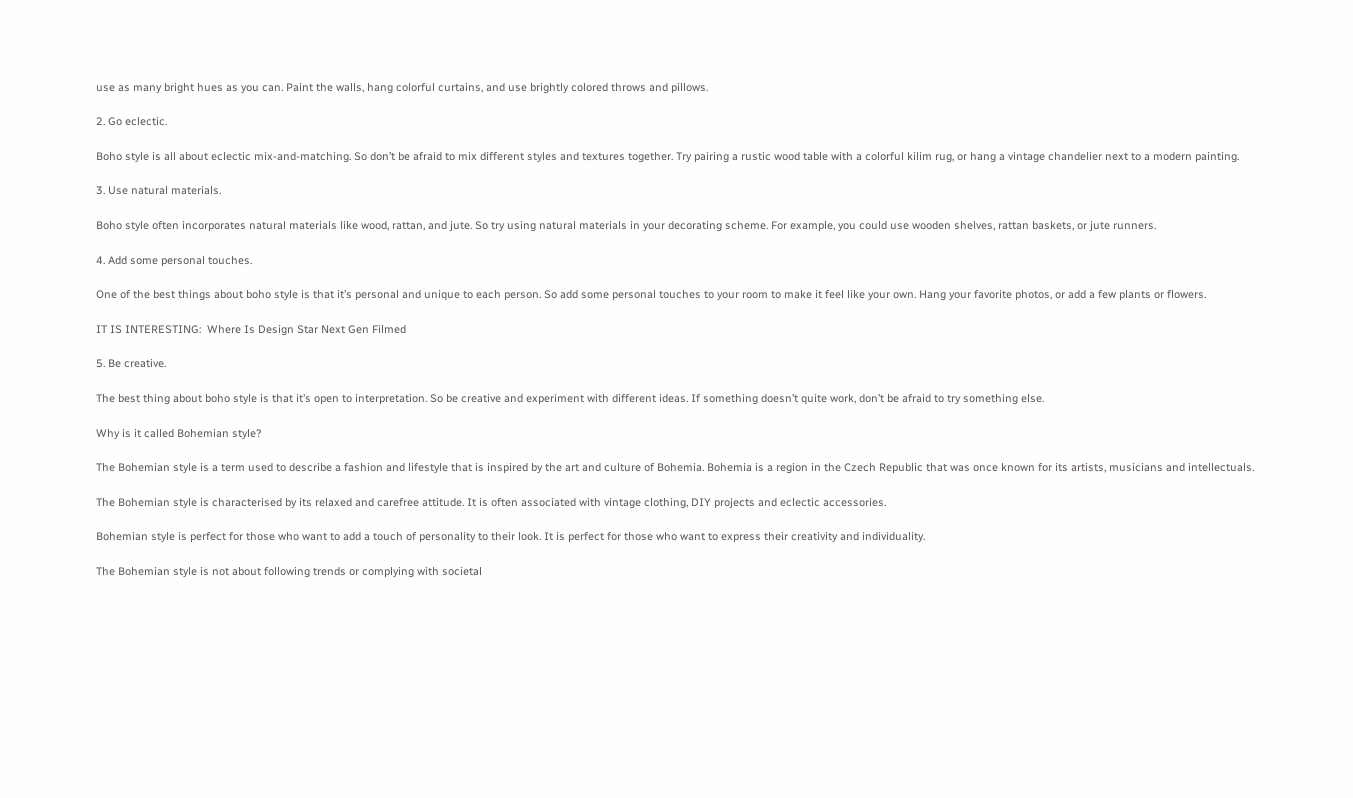use as many bright hues as you can. Paint the walls, hang colorful curtains, and use brightly colored throws and pillows.

2. Go eclectic.

Boho style is all about eclectic mix-and-matching. So don’t be afraid to mix different styles and textures together. Try pairing a rustic wood table with a colorful kilim rug, or hang a vintage chandelier next to a modern painting.

3. Use natural materials.

Boho style often incorporates natural materials like wood, rattan, and jute. So try using natural materials in your decorating scheme. For example, you could use wooden shelves, rattan baskets, or jute runners.

4. Add some personal touches.

One of the best things about boho style is that it’s personal and unique to each person. So add some personal touches to your room to make it feel like your own. Hang your favorite photos, or add a few plants or flowers.

IT IS INTERESTING:  Where Is Design Star Next Gen Filmed

5. Be creative.

The best thing about boho style is that it’s open to interpretation. So be creative and experiment with different ideas. If something doesn’t quite work, don’t be afraid to try something else.

Why is it called Bohemian style?

The Bohemian style is a term used to describe a fashion and lifestyle that is inspired by the art and culture of Bohemia. Bohemia is a region in the Czech Republic that was once known for its artists, musicians and intellectuals.

The Bohemian style is characterised by its relaxed and carefree attitude. It is often associated with vintage clothing, DIY projects and eclectic accessories.

Bohemian style is perfect for those who want to add a touch of personality to their look. It is perfect for those who want to express their creativity and individuality.

The Bohemian style is not about following trends or complying with societal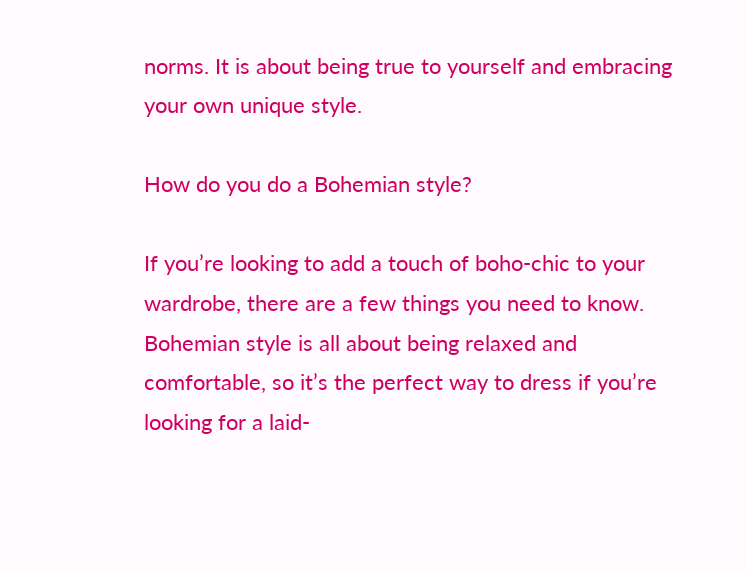norms. It is about being true to yourself and embracing your own unique style.

How do you do a Bohemian style?

If you’re looking to add a touch of boho-chic to your wardrobe, there are a few things you need to know. Bohemian style is all about being relaxed and comfortable, so it’s the perfect way to dress if you’re looking for a laid-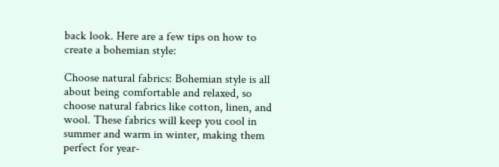back look. Here are a few tips on how to create a bohemian style:

Choose natural fabrics: Bohemian style is all about being comfortable and relaxed, so choose natural fabrics like cotton, linen, and wool. These fabrics will keep you cool in summer and warm in winter, making them perfect for year-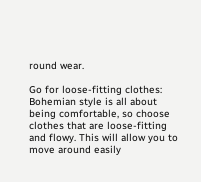round wear.

Go for loose-fitting clothes: Bohemian style is all about being comfortable, so choose clothes that are loose-fitting and flowy. This will allow you to move around easily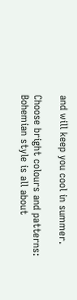and will keep you cool in summer.

Choose bright colours and patterns: Bohemian style is all about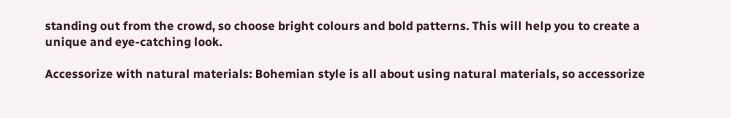standing out from the crowd, so choose bright colours and bold patterns. This will help you to create a unique and eye-catching look.

Accessorize with natural materials: Bohemian style is all about using natural materials, so accessorize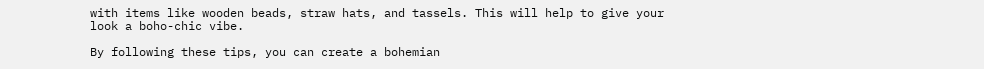with items like wooden beads, straw hats, and tassels. This will help to give your look a boho-chic vibe.

By following these tips, you can create a bohemian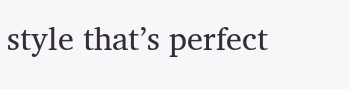style that’s perfect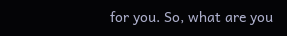for you. So, what are you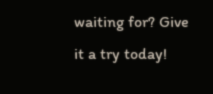waiting for? Give it a try today!